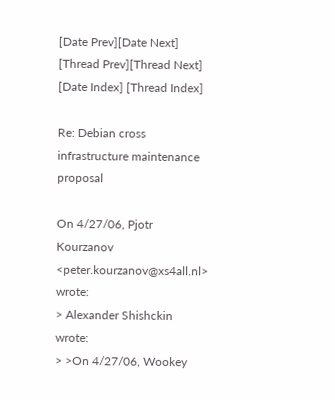[Date Prev][Date Next] [Thread Prev][Thread Next] [Date Index] [Thread Index]

Re: Debian cross infrastructure maintenance proposal

On 4/27/06, Pjotr Kourzanov <peter.kourzanov@xs4all.nl> wrote:
> Alexander Shishckin wrote:
> >On 4/27/06, Wookey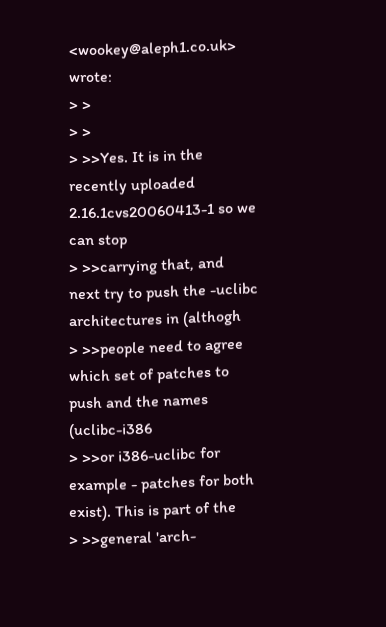<wookey@aleph1.co.uk> wrote:
> >
> >
> >>Yes. It is in the recently uploaded 2.16.1cvs20060413-1 so we can stop
> >>carrying that, and next try to push the -uclibc architectures in (althogh
> >>people need to agree which set of patches to push and the names (uclibc-i386
> >>or i386-uclibc for example - patches for both exist). This is part of the
> >>general 'arch-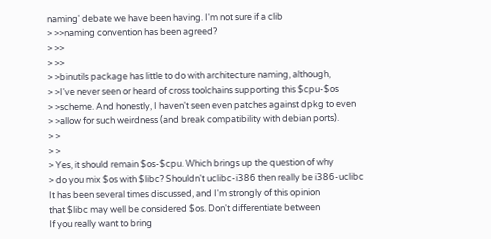naming' debate we have been having. I'm not sure if a clib
> >>naming convention has been agreed?
> >>
> >>
> >binutils package has little to do with architecture naming, although,
> >I've never seen or heard of cross toolchains supporting this $cpu-$os
> >scheme. And honestly, I haven't seen even patches against dpkg to even
> >allow for such weirdness (and break compatibility with debian ports).
> >
> >
> Yes, it should remain $os-$cpu. Which brings up the question of why
> do you mix $os with $libc? Shouldn't uclibc-i386 then really be i386-uclibc
It has been several times discussed, and I'm strongly of this opinion
that $libc may well be considered $os. Don't differentiate between
If you really want to bring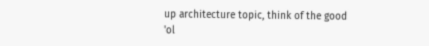up architecture topic, think of the good
'ol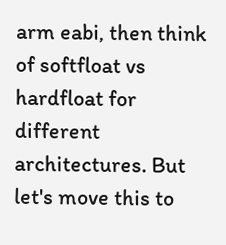arm eabi, then think of softfloat vs hardfloat for different
architectures. But let's move this to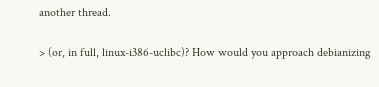another thread.

> (or, in full, linux-i386-uclibc)? How would you approach debianizing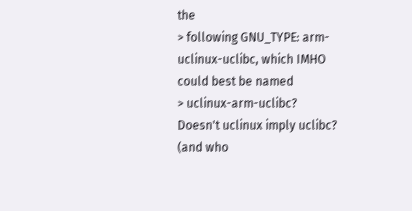the
> following GNU_TYPE: arm-uclinux-uclibc, which IMHO could best be named
> uclinux-arm-uclibc?
Doesn't uclinux imply uclibc? (and who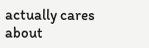actually cares about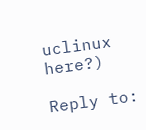uclinux here?)

Reply to: